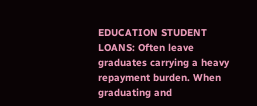EDUCATION STUDENT LOANS: Often leave graduates carrying a heavy repayment burden. When graduating and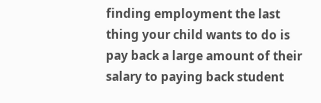finding employment the last thing your child wants to do is pay back a large amount of their salary to paying back student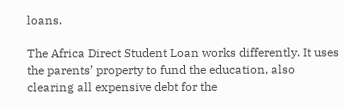loans.

The Africa Direct Student Loan works differently. It uses the parents’ property to fund the education, also clearing all expensive debt for the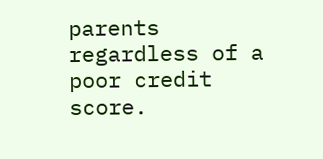parents regardless of a poor credit score.